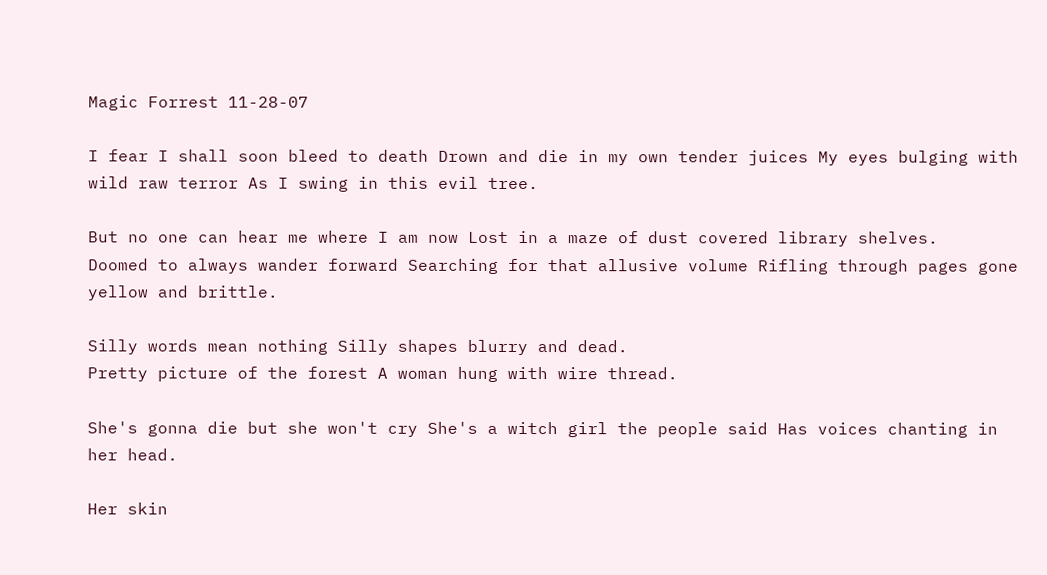Magic Forrest 11-28-07

I fear I shall soon bleed to death Drown and die in my own tender juices My eyes bulging with wild raw terror As I swing in this evil tree.

But no one can hear me where I am now Lost in a maze of dust covered library shelves.
Doomed to always wander forward Searching for that allusive volume Rifling through pages gone yellow and brittle.

Silly words mean nothing Silly shapes blurry and dead.
Pretty picture of the forest A woman hung with wire thread.

She's gonna die but she won't cry She's a witch girl the people said Has voices chanting in her head.

Her skin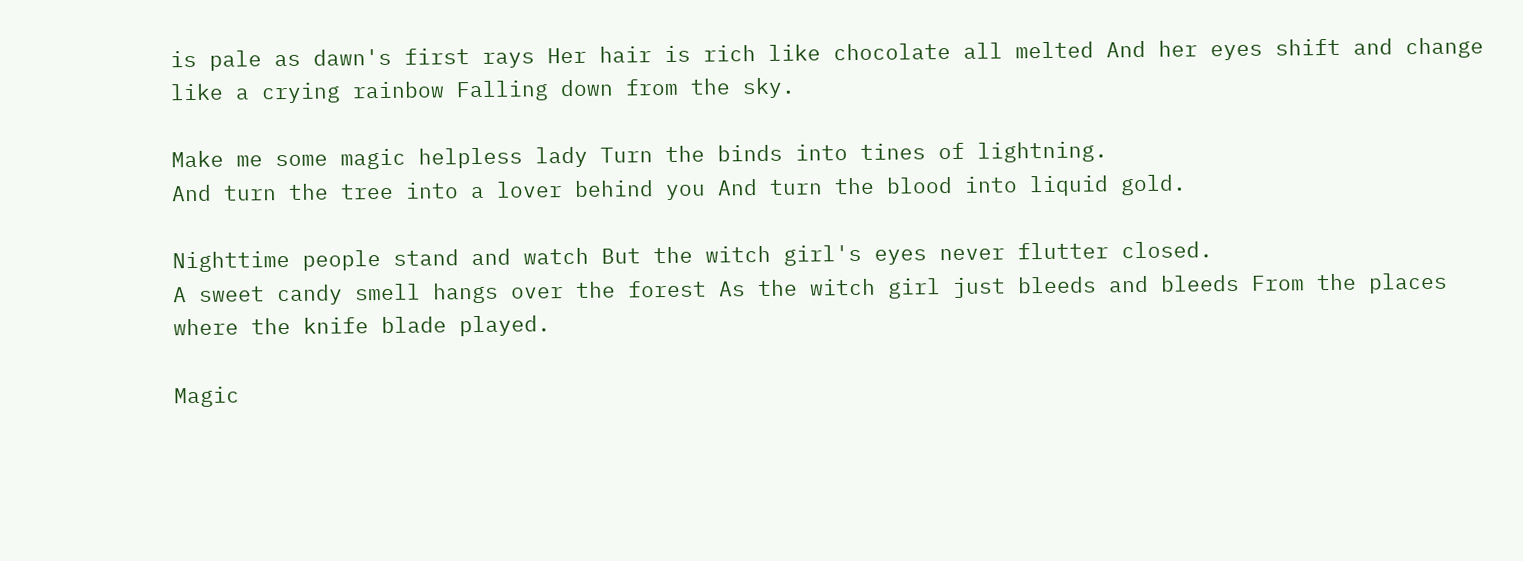is pale as dawn's first rays Her hair is rich like chocolate all melted And her eyes shift and change like a crying rainbow Falling down from the sky.

Make me some magic helpless lady Turn the binds into tines of lightning.
And turn the tree into a lover behind you And turn the blood into liquid gold.

Nighttime people stand and watch But the witch girl's eyes never flutter closed.
A sweet candy smell hangs over the forest As the witch girl just bleeds and bleeds From the places where the knife blade played.

Magic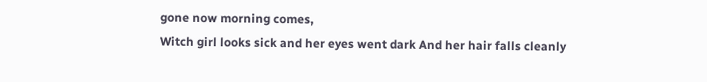gone now morning comes,
Witch girl looks sick and her eyes went dark And her hair falls cleanly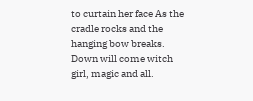to curtain her face As the cradle rocks and the hanging bow breaks.
Down will come witch girl, magic and all.